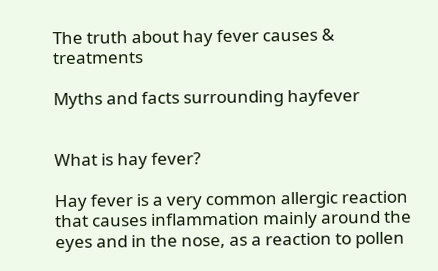The truth about hay fever causes & treatments

Myths and facts surrounding hayfever


What is hay fever?

Hay fever is a very common allergic reaction that causes inflammation mainly around the eyes and in the nose, as a reaction to pollen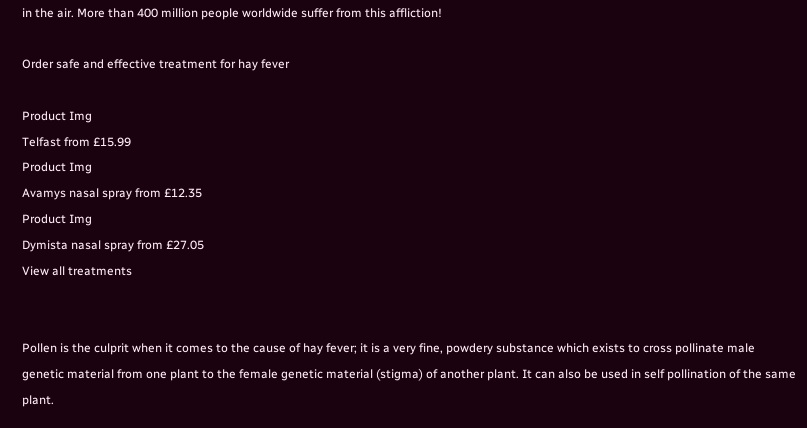in the air. More than 400 million people worldwide suffer from this affliction!

Order safe and effective treatment for hay fever

Product Img
Telfast from £15.99
Product Img
Avamys nasal spray from £12.35
Product Img
Dymista nasal spray from £27.05
View all treatments


Pollen is the culprit when it comes to the cause of hay fever; it is a very fine, powdery substance which exists to cross pollinate male genetic material from one plant to the female genetic material (stigma) of another plant. It can also be used in self pollination of the same plant.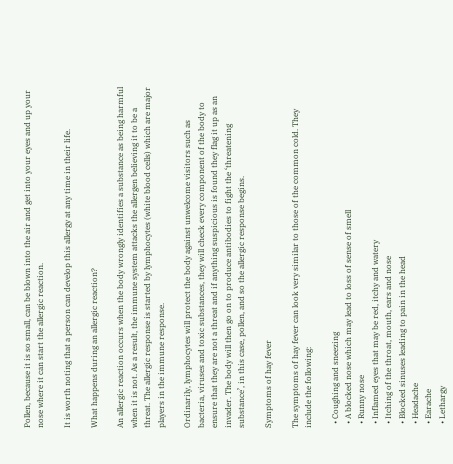Pollen, because it is so small, can be blown into the air and get into your eyes and up your nose where it can start the allergic reaction.

It is worth noting that a person can develop this allergy at any time in their life.

What happens during an allergic reaction?

An allergic reaction occurs when the body wrongly identifies a substance as being harmful when it is not. As a result, the immune system attacks the allergen believing it to be a threat. The allergic response is started by lymphocytes (white blood cells) which are major players in the immune response.

Ordinarily, lymphocytes will protect the body against unwelcome visitors such as bacteria, viruses and toxic substances, they will check every component of the body to ensure that they are not a threat and if anything suspicious is found they flag it up as an invader. The body will then go on to produce antibodies to fight the ‘threatening substance’, in this case, pollen, and so the allergic response begins.

Symptoms of hay fever

The symptoms of hay fever can look very similar to those of the common cold. They include the following:

  • Coughing and sneezing
  • A blocked nose which may lead to loss of sense of smell
  • Runny nose
  • Inflamed eyes that may be red, itchy and watery
  • Itching of the throat, mouth, ears and nose
  • Blocked sinuses leading to pain in the head
  • Headache
  • Earache
  • Lethargy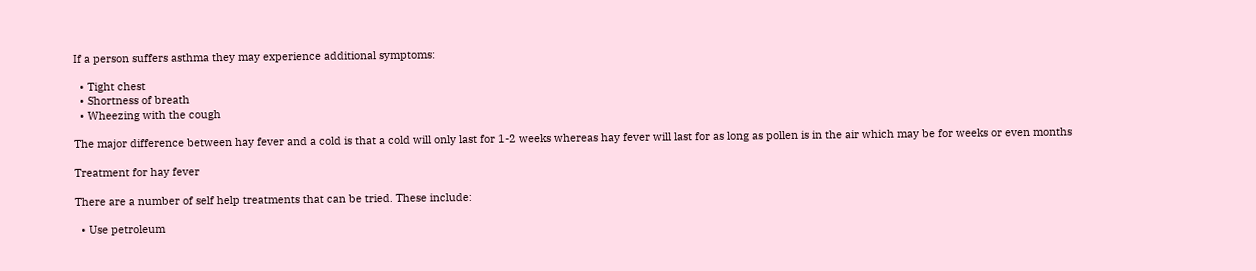If a person suffers asthma they may experience additional symptoms:

  • Tight chest
  • Shortness of breath
  • Wheezing with the cough

The major difference between hay fever and a cold is that a cold will only last for 1-2 weeks whereas hay fever will last for as long as pollen is in the air which may be for weeks or even months

Treatment for hay fever

There are a number of self help treatments that can be tried. These include:

  • Use petroleum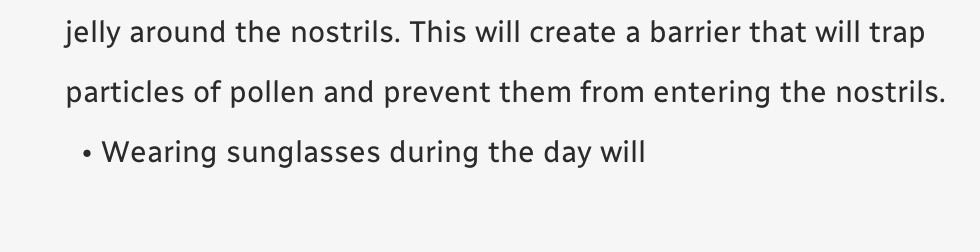jelly around the nostrils. This will create a barrier that will trap particles of pollen and prevent them from entering the nostrils.
  • Wearing sunglasses during the day will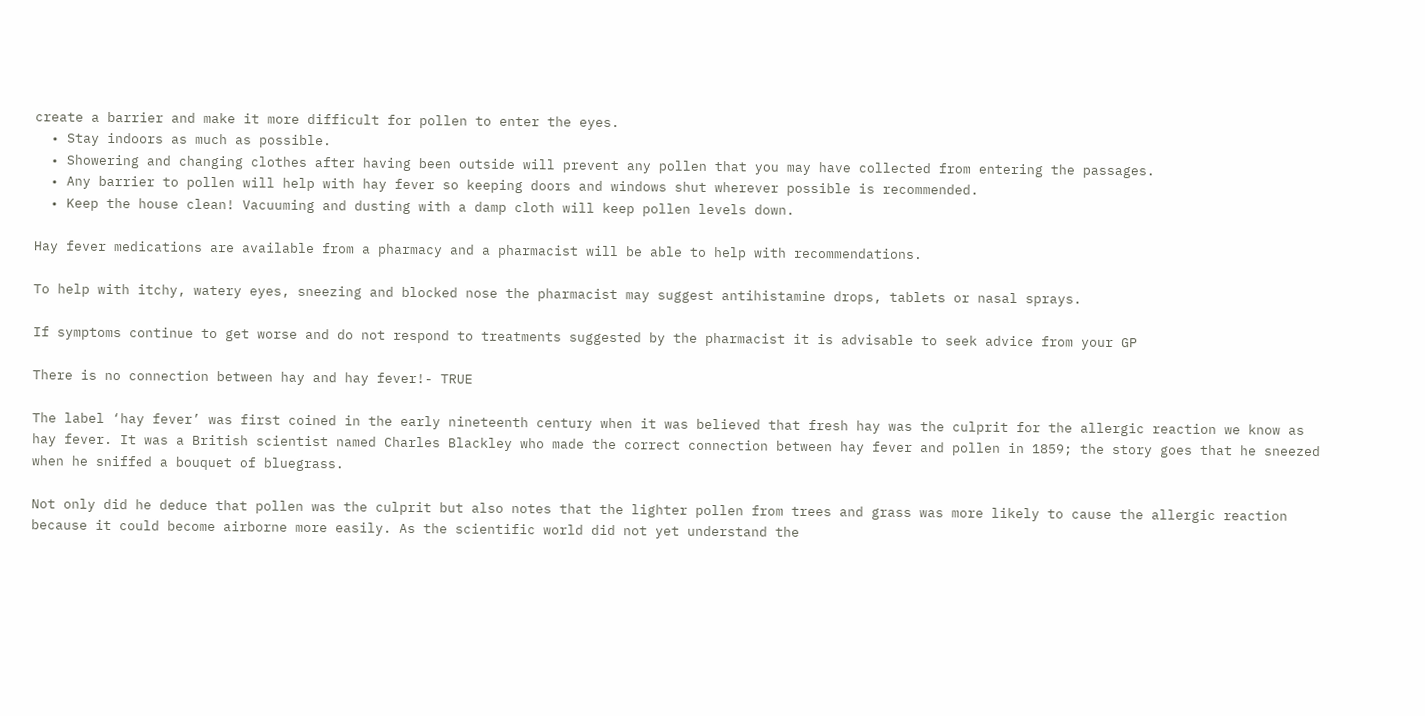create a barrier and make it more difficult for pollen to enter the eyes.
  • Stay indoors as much as possible.
  • Showering and changing clothes after having been outside will prevent any pollen that you may have collected from entering the passages.
  • Any barrier to pollen will help with hay fever so keeping doors and windows shut wherever possible is recommended.
  • Keep the house clean! Vacuuming and dusting with a damp cloth will keep pollen levels down.

Hay fever medications are available from a pharmacy and a pharmacist will be able to help with recommendations.

To help with itchy, watery eyes, sneezing and blocked nose the pharmacist may suggest antihistamine drops, tablets or nasal sprays.

If symptoms continue to get worse and do not respond to treatments suggested by the pharmacist it is advisable to seek advice from your GP

There is no connection between hay and hay fever!- TRUE

The label ‘hay fever’ was first coined in the early nineteenth century when it was believed that fresh hay was the culprit for the allergic reaction we know as hay fever. It was a British scientist named Charles Blackley who made the correct connection between hay fever and pollen in 1859; the story goes that he sneezed when he sniffed a bouquet of bluegrass.

Not only did he deduce that pollen was the culprit but also notes that the lighter pollen from trees and grass was more likely to cause the allergic reaction because it could become airborne more easily. As the scientific world did not yet understand the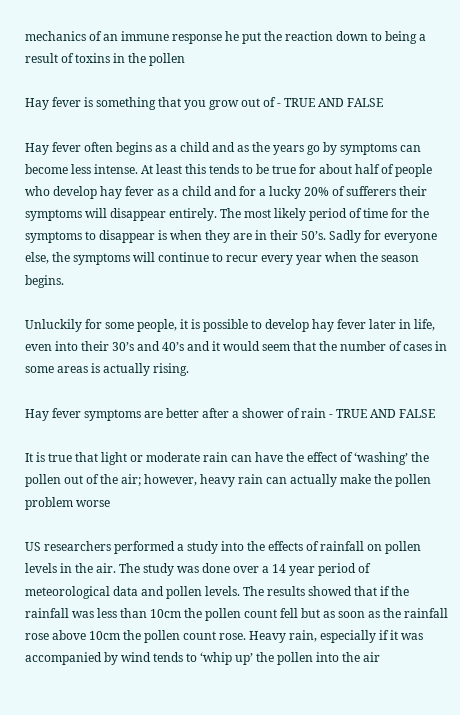mechanics of an immune response he put the reaction down to being a result of toxins in the pollen

Hay fever is something that you grow out of - TRUE AND FALSE

Hay fever often begins as a child and as the years go by symptoms can become less intense. At least this tends to be true for about half of people who develop hay fever as a child and for a lucky 20% of sufferers their symptoms will disappear entirely. The most likely period of time for the symptoms to disappear is when they are in their 50’s. Sadly for everyone else, the symptoms will continue to recur every year when the season begins.

Unluckily for some people, it is possible to develop hay fever later in life, even into their 30’s and 40’s and it would seem that the number of cases in some areas is actually rising.

Hay fever symptoms are better after a shower of rain - TRUE AND FALSE

It is true that light or moderate rain can have the effect of ‘washing’ the pollen out of the air; however, heavy rain can actually make the pollen problem worse

US researchers performed a study into the effects of rainfall on pollen levels in the air. The study was done over a 14 year period of meteorological data and pollen levels. The results showed that if the rainfall was less than 10cm the pollen count fell but as soon as the rainfall rose above 10cm the pollen count rose. Heavy rain, especially if it was accompanied by wind tends to ‘whip up’ the pollen into the air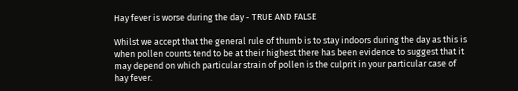Hay fever is worse during the day - TRUE AND FALSE

Whilst we accept that the general rule of thumb is to stay indoors during the day as this is when pollen counts tend to be at their highest there has been evidence to suggest that it may depend on which particular strain of pollen is the culprit in your particular case of hay fever.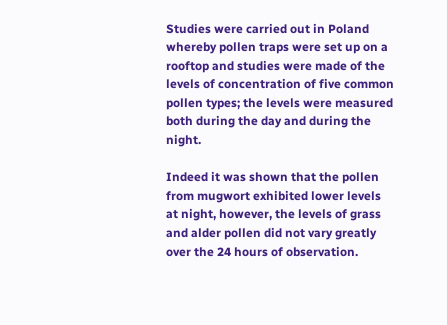Studies were carried out in Poland whereby pollen traps were set up on a rooftop and studies were made of the levels of concentration of five common pollen types; the levels were measured both during the day and during the night.

Indeed it was shown that the pollen from mugwort exhibited lower levels at night, however, the levels of grass and alder pollen did not vary greatly over the 24 hours of observation.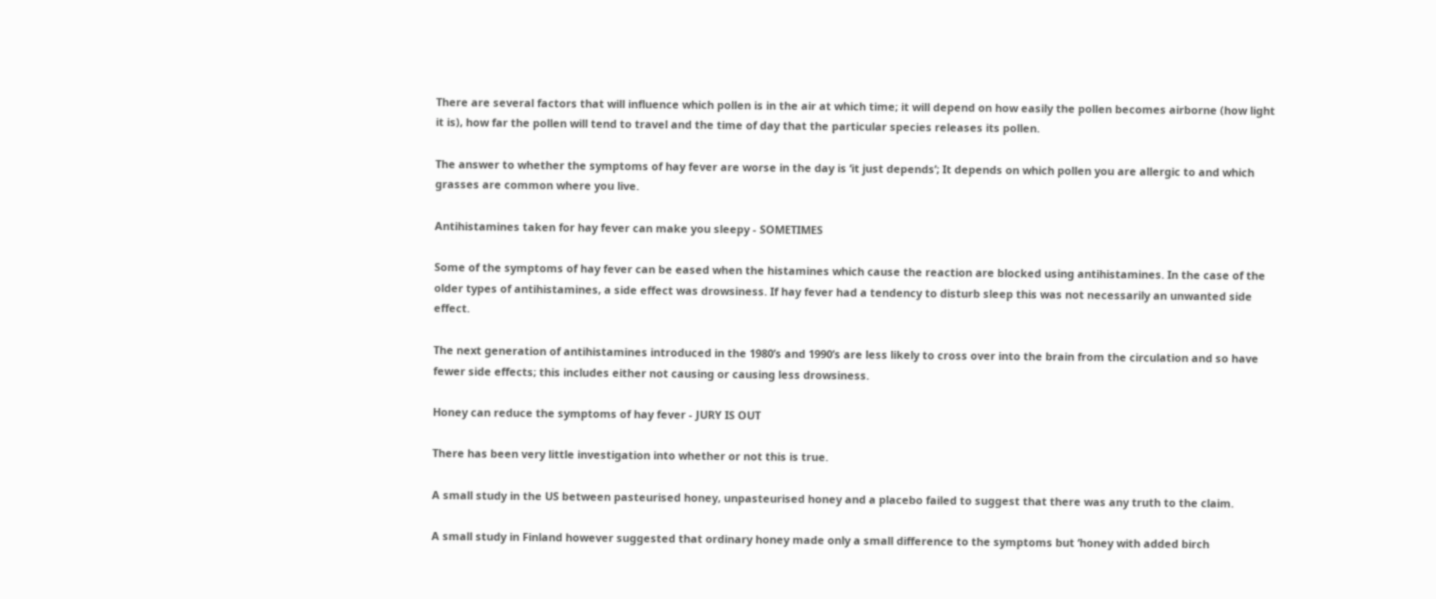There are several factors that will influence which pollen is in the air at which time; it will depend on how easily the pollen becomes airborne (how light it is), how far the pollen will tend to travel and the time of day that the particular species releases its pollen.

The answer to whether the symptoms of hay fever are worse in the day is ‘it just depends’; It depends on which pollen you are allergic to and which grasses are common where you live.

Antihistamines taken for hay fever can make you sleepy - SOMETIMES

Some of the symptoms of hay fever can be eased when the histamines which cause the reaction are blocked using antihistamines. In the case of the older types of antihistamines, a side effect was drowsiness. If hay fever had a tendency to disturb sleep this was not necessarily an unwanted side effect.

The next generation of antihistamines introduced in the 1980’s and 1990’s are less likely to cross over into the brain from the circulation and so have fewer side effects; this includes either not causing or causing less drowsiness.

Honey can reduce the symptoms of hay fever - JURY IS OUT

There has been very little investigation into whether or not this is true.

A small study in the US between pasteurised honey, unpasteurised honey and a placebo failed to suggest that there was any truth to the claim.

A small study in Finland however suggested that ordinary honey made only a small difference to the symptoms but ‘honey with added birch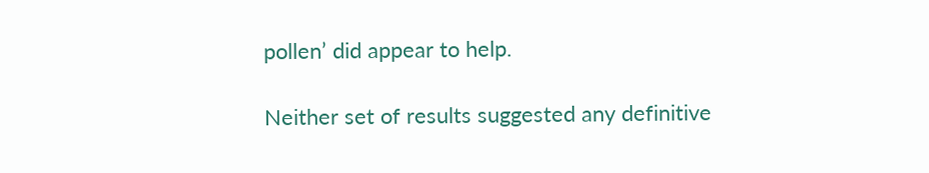pollen’ did appear to help.

Neither set of results suggested any definitive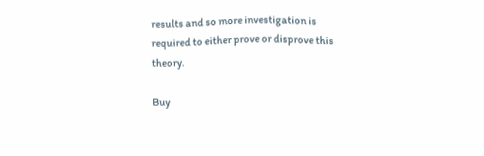results and so more investigation is required to either prove or disprove this theory.

Buy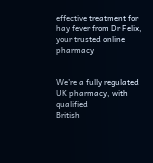effective treatment for hay fever from Dr Felix, your trusted online pharmacy


We’re a fully regulated UK pharmacy, with qualified
British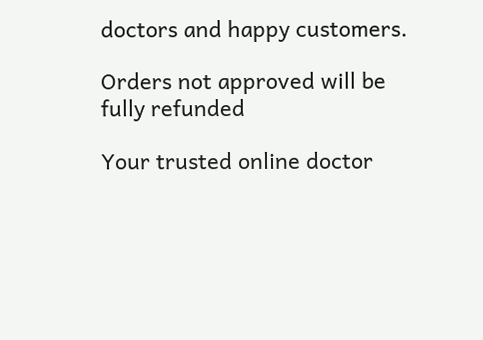doctors and happy customers.

Orders not approved will be fully refunded

Your trusted online doctor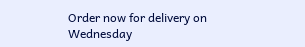Order now for delivery on Wednesday